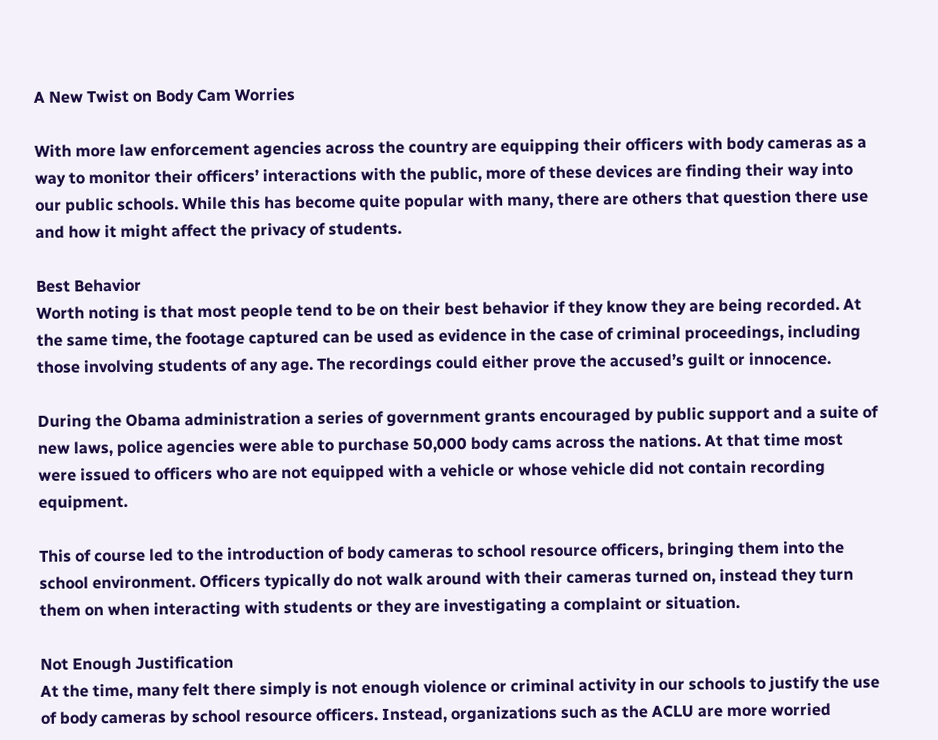A New Twist on Body Cam Worries

With more law enforcement agencies across the country are equipping their officers with body cameras as a way to monitor their officers’ interactions with the public, more of these devices are finding their way into our public schools. While this has become quite popular with many, there are others that question there use and how it might affect the privacy of students.

Best Behavior
Worth noting is that most people tend to be on their best behavior if they know they are being recorded. At the same time, the footage captured can be used as evidence in the case of criminal proceedings, including those involving students of any age. The recordings could either prove the accused’s guilt or innocence.

During the Obama administration a series of government grants encouraged by public support and a suite of new laws, police agencies were able to purchase 50,000 body cams across the nations. At that time most were issued to officers who are not equipped with a vehicle or whose vehicle did not contain recording equipment.

This of course led to the introduction of body cameras to school resource officers, bringing them into the school environment. Officers typically do not walk around with their cameras turned on, instead they turn them on when interacting with students or they are investigating a complaint or situation.

Not Enough Justification
At the time, many felt there simply is not enough violence or criminal activity in our schools to justify the use of body cameras by school resource officers. Instead, organizations such as the ACLU are more worried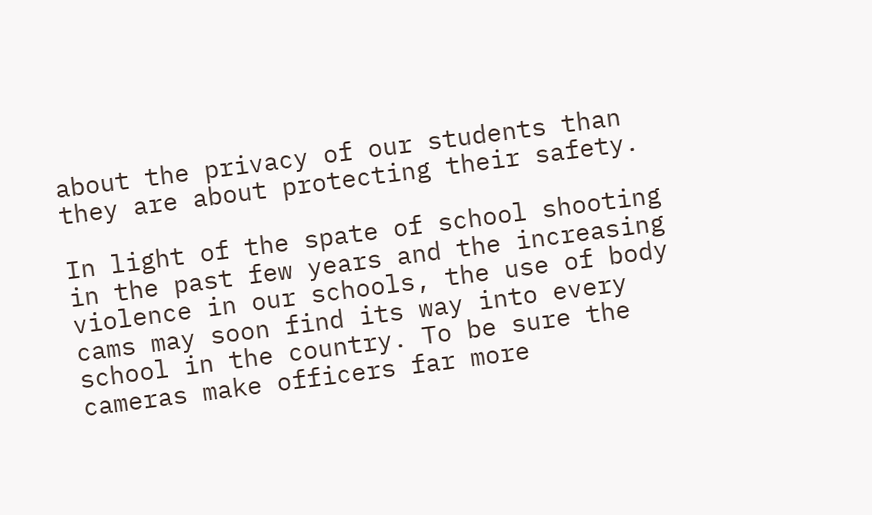about the privacy of our students than they are about protecting their safety.

In light of the spate of school shooting in the past few years and the increasing violence in our schools, the use of body cams may soon find its way into every school in the country. To be sure the cameras make officers far more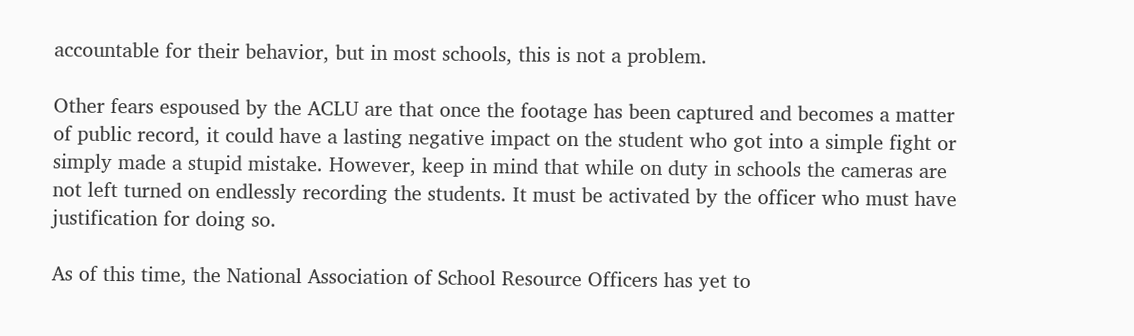accountable for their behavior, but in most schools, this is not a problem.

Other fears espoused by the ACLU are that once the footage has been captured and becomes a matter of public record, it could have a lasting negative impact on the student who got into a simple fight or simply made a stupid mistake. However, keep in mind that while on duty in schools the cameras are not left turned on endlessly recording the students. It must be activated by the officer who must have justification for doing so.

As of this time, the National Association of School Resource Officers has yet to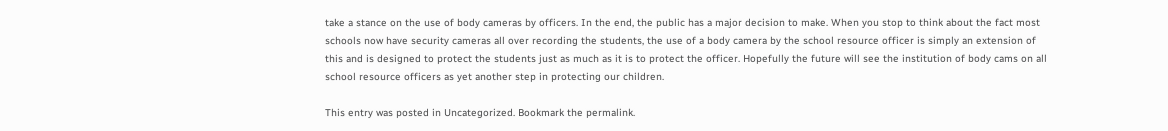take a stance on the use of body cameras by officers. In the end, the public has a major decision to make. When you stop to think about the fact most schools now have security cameras all over recording the students, the use of a body camera by the school resource officer is simply an extension of this and is designed to protect the students just as much as it is to protect the officer. Hopefully the future will see the institution of body cams on all school resource officers as yet another step in protecting our children.

This entry was posted in Uncategorized. Bookmark the permalink.